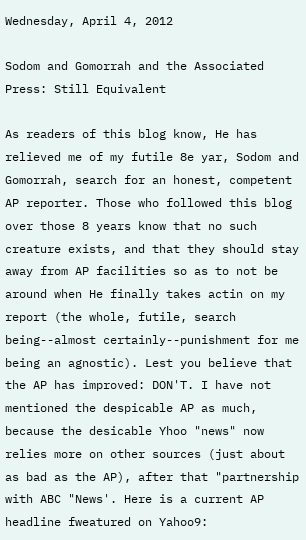Wednesday, April 4, 2012

Sodom and Gomorrah and the Associated Press: Still Equivalent

As readers of this blog know, He has relieved me of my futile 8e yar, Sodom and Gomorrah, search for an honest, competent AP reporter. Those who followed this blog over those 8 years know that no such creature exists, and that they should stay away from AP facilities so as to not be around when He finally takes actin on my report (the whole, futile, search being--almost certainly--punishment for me being an agnostic). Lest you believe that the AP has improved: DON'T. I have not mentioned the despicable AP as much, because the desicable Yhoo "news" now relies more on other sources (just about as bad as the AP), after that "partnership with ABC "News'. Here is a current AP headline fweatured on Yahoo9: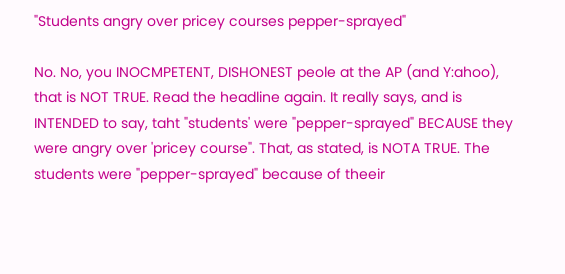"Students angry over pricey courses pepper-sprayed"

No. No, you INOCMPETENT, DISHONEST peole at the AP (and Y:ahoo), that is NOT TRUE. Read the headline again. It really says, and is INTENDED to say, taht "students' were "pepper-sprayed" BECAUSE they were angry over 'pricey course". That, as stated, is NOTA TRUE. The students were "pepper-sprayed" because of theeir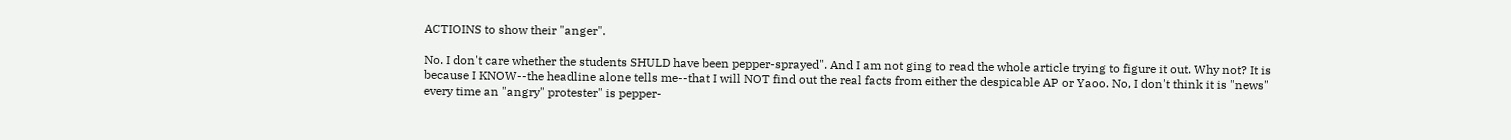ACTIOINS to show their "anger".

No. I don't care whether the students SHULD have been pepper-sprayed". And I am not ging to read the whole article trying to figure it out. Why not? It is because I KNOW--the headline alone tells me--that I will NOT find out the real facts from either the despicable AP or Yaoo. No, I don't think it is "news" every time an "angry" protester" is pepper-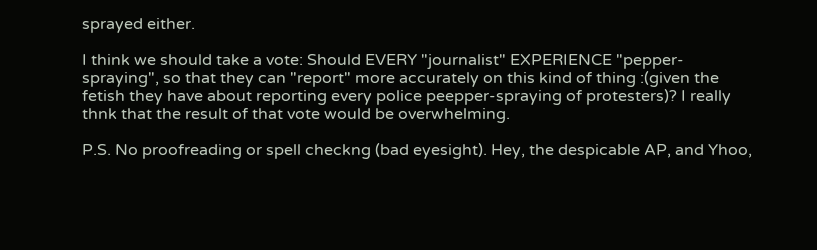sprayed either.

I think we should take a vote: Should EVERY "journalist" EXPERIENCE "pepper-spraying", so that they can "report" more accurately on this kind of thing :(given the fetish they have about reporting every police peepper-spraying of protesters)? I really thnk that the result of that vote would be overwhelming.

P.S. No proofreading or spell checkng (bad eyesight). Hey, the despicable AP, and Yhoo,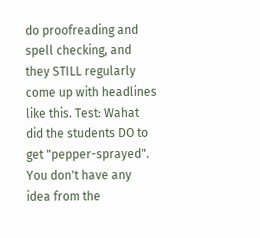do proofreading and spell checking, and they STILL regularly come up with headlines like this. Test: Wahat did the students DO to get "pepper-sprayed". You don't have any idea from the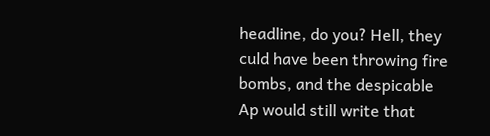headline, do you? Hell, they culd have been throwing fire bombs, and the despicable Ap would still write that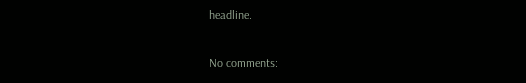headline.

No comments: